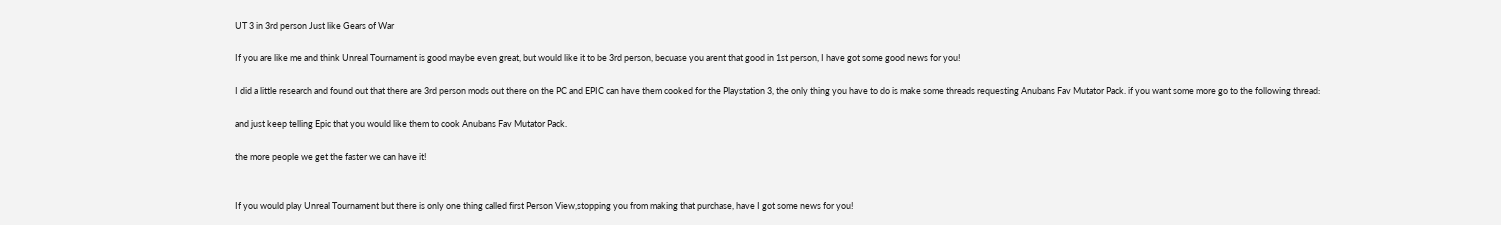UT 3 in 3rd person Just like Gears of War

If you are like me and think Unreal Tournament is good maybe even great, but would like it to be 3rd person, becuase you arent that good in 1st person, I have got some good news for you!

I did a little research and found out that there are 3rd person mods out there on the PC and EPIC can have them cooked for the Playstation 3, the only thing you have to do is make some threads requesting Anubans Fav Mutator Pack. if you want some more go to the following thread:

and just keep telling Epic that you would like them to cook Anubans Fav Mutator Pack.

the more people we get the faster we can have it!


If you would play Unreal Tournament but there is only one thing called first Person View,stopping you from making that purchase, have I got some news for you!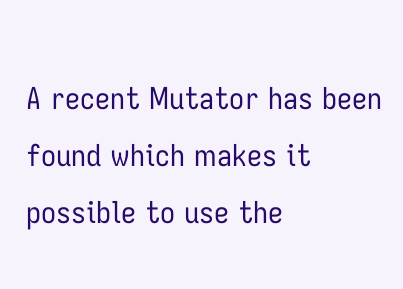A recent Mutator has been found which makes it possible to use the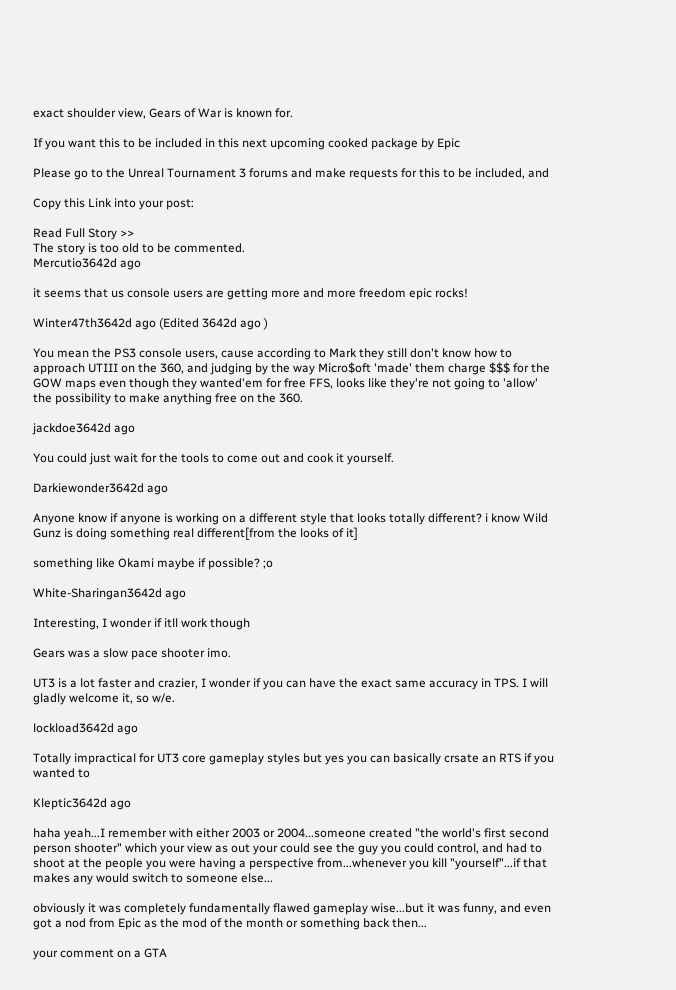exact shoulder view, Gears of War is known for.

If you want this to be included in this next upcoming cooked package by Epic

Please go to the Unreal Tournament 3 forums and make requests for this to be included, and

Copy this Link into your post:

Read Full Story >>
The story is too old to be commented.
Mercutio3642d ago

it seems that us console users are getting more and more freedom epic rocks!

Winter47th3642d ago (Edited 3642d ago )

You mean the PS3 console users, cause according to Mark they still don't know how to approach UTIII on the 360, and judging by the way Micro$oft 'made' them charge $$$ for the GOW maps even though they wanted'em for free FFS, looks like they're not going to 'allow' the possibility to make anything free on the 360.

jackdoe3642d ago

You could just wait for the tools to come out and cook it yourself.

Darkiewonder3642d ago

Anyone know if anyone is working on a different style that looks totally different? i know Wild Gunz is doing something real different[from the looks of it]

something like Okami maybe if possible? ;o

White-Sharingan3642d ago

Interesting, I wonder if itll work though

Gears was a slow pace shooter imo.

UT3 is a lot faster and crazier, I wonder if you can have the exact same accuracy in TPS. I will gladly welcome it, so w/e.

lockload3642d ago

Totally impractical for UT3 core gameplay styles but yes you can basically crsate an RTS if you wanted to

Kleptic3642d ago

haha yeah...I remember with either 2003 or 2004...someone created "the world's first second person shooter" which your view as out your could see the guy you could control, and had to shoot at the people you were having a perspective from...whenever you kill "yourself"...if that makes any would switch to someone else...

obviously it was completely fundamentally flawed gameplay wise...but it was funny, and even got a nod from Epic as the mod of the month or something back then...

your comment on a GTA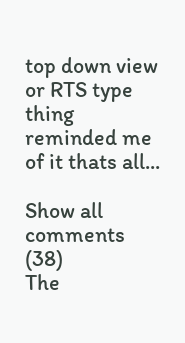top down view or RTS type thing reminded me of it thats all...

Show all comments (38)
The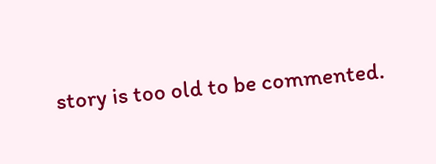story is too old to be commented.